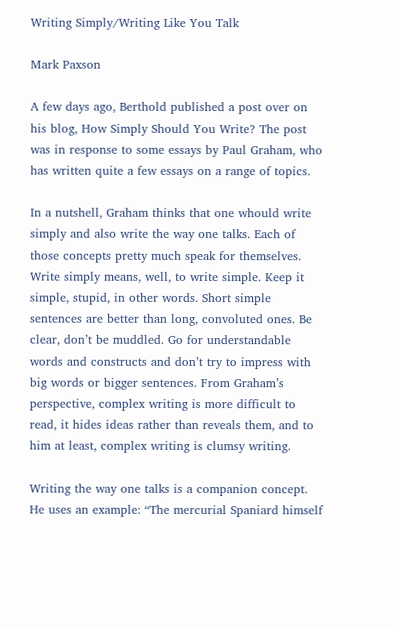Writing Simply/Writing Like You Talk

Mark Paxson

A few days ago, Berthold published a post over on his blog, How Simply Should You Write? The post was in response to some essays by Paul Graham, who has written quite a few essays on a range of topics.

In a nutshell, Graham thinks that one whould write simply and also write the way one talks. Each of those concepts pretty much speak for themselves. Write simply means, well, to write simple. Keep it simple, stupid, in other words. Short simple sentences are better than long, convoluted ones. Be clear, don’t be muddled. Go for understandable words and constructs and don’t try to impress with big words or bigger sentences. From Graham’s perspective, complex writing is more difficult to read, it hides ideas rather than reveals them, and to him at least, complex writing is clumsy writing.

Writing the way one talks is a companion concept. He uses an example: “The mercurial Spaniard himself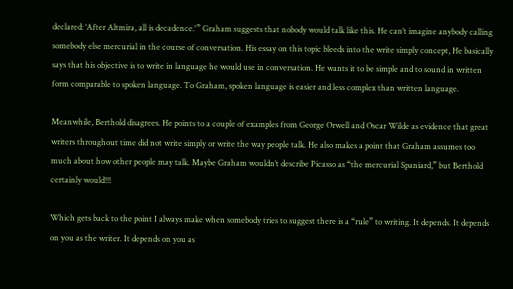declared: ‘After Altmira, all is decadence.'” Graham suggests that nobody would talk like this. He can’t imagine anybody calling somebody else mercurial in the course of conversation. His essay on this topic bleeds into the write simply concept, He basically says that his objective is to write in language he would use in conversation. He wants it to be simple and to sound in written form comparable to spoken language. To Graham, spoken language is easier and less complex than written language.

Meanwhile, Berthold disagrees. He points to a couple of examples from George Orwell and Oscar Wilde as evidence that great writers throughout time did not write simply or write the way people talk. He also makes a point that Graham assumes too much about how other people may talk. Maybe Graham wouldn’t describe Picasso as “the mercurial Spaniard,” but Berthold certainly would!!!

Which gets back to the point I always make when somebody tries to suggest there is a “rule” to writing. It depends. It depends on you as the writer. It depends on you as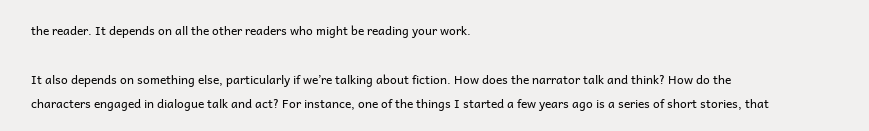the reader. It depends on all the other readers who might be reading your work.

It also depends on something else, particularly if we’re talking about fiction. How does the narrator talk and think? How do the characters engaged in dialogue talk and act? For instance, one of the things I started a few years ago is a series of short stories, that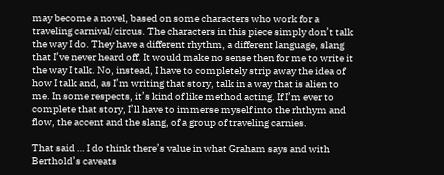may become a novel, based on some characters who work for a traveling carnival/circus. The characters in this piece simply don’t talk the way I do. They have a different rhythm, a different language, slang that I’ve never heard off. It would make no sense then for me to write it the way I talk. No, instead, I have to completely strip away the idea of how I talk and, as I’m writing that story, talk in a way that is alien to me. In some respects, it’s kind of like method acting. If I’m ever to complete that story, I’ll have to immerse myself into the rhthym and flow, the accent and the slang, of a group of traveling carnies.

That said … I do think there’s value in what Graham says and with Berthold’s caveats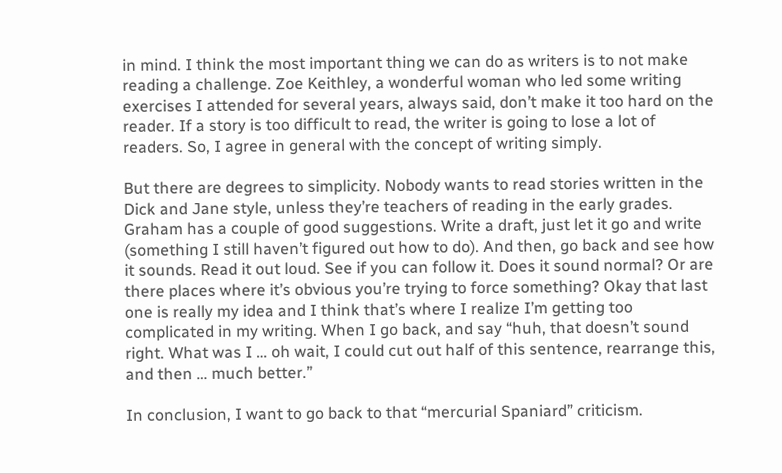in mind. I think the most important thing we can do as writers is to not make reading a challenge. Zoe Keithley, a wonderful woman who led some writing exercises I attended for several years, always said, don’t make it too hard on the reader. If a story is too difficult to read, the writer is going to lose a lot of readers. So, I agree in general with the concept of writing simply.

But there are degrees to simplicity. Nobody wants to read stories written in the Dick and Jane style, unless they’re teachers of reading in the early grades. Graham has a couple of good suggestions. Write a draft, just let it go and write (something I still haven’t figured out how to do). And then, go back and see how it sounds. Read it out loud. See if you can follow it. Does it sound normal? Or are there places where it’s obvious you’re trying to force something? Okay that last one is really my idea and I think that’s where I realize I’m getting too complicated in my writing. When I go back, and say “huh, that doesn’t sound right. What was I … oh wait, I could cut out half of this sentence, rearrange this, and then … much better.”

In conclusion, I want to go back to that “mercurial Spaniard” criticism.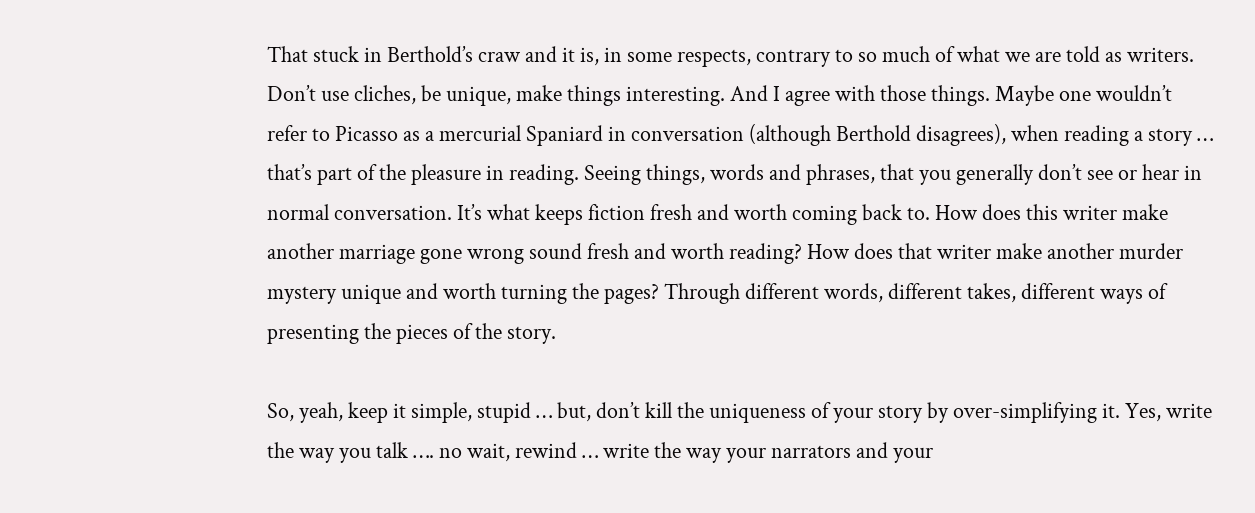That stuck in Berthold’s craw and it is, in some respects, contrary to so much of what we are told as writers. Don’t use cliches, be unique, make things interesting. And I agree with those things. Maybe one wouldn’t refer to Picasso as a mercurial Spaniard in conversation (although Berthold disagrees), when reading a story … that’s part of the pleasure in reading. Seeing things, words and phrases, that you generally don’t see or hear in normal conversation. It’s what keeps fiction fresh and worth coming back to. How does this writer make another marriage gone wrong sound fresh and worth reading? How does that writer make another murder mystery unique and worth turning the pages? Through different words, different takes, different ways of presenting the pieces of the story.

So, yeah, keep it simple, stupid … but, don’t kill the uniqueness of your story by over-simplifying it. Yes, write the way you talk …. no wait, rewind … write the way your narrators and your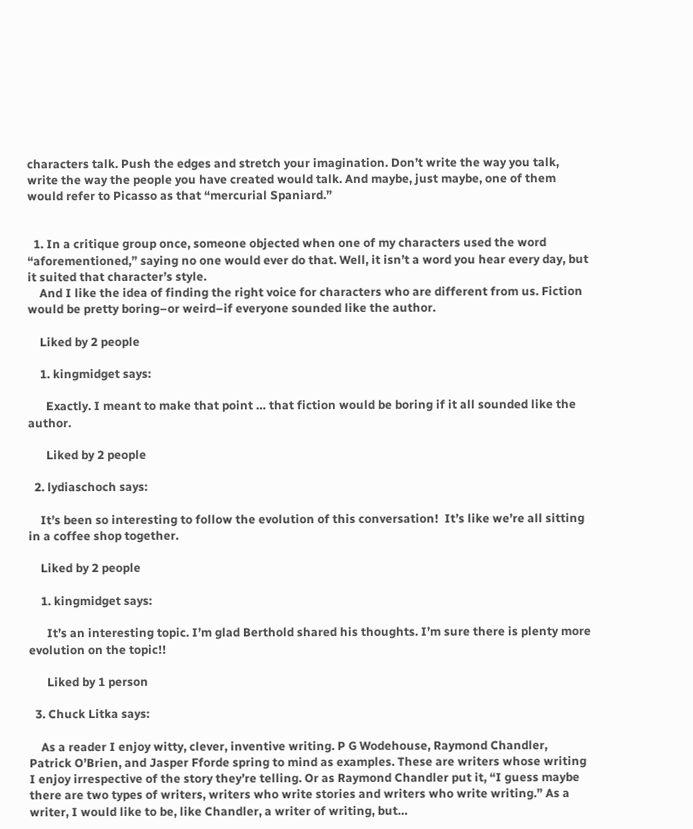characters talk. Push the edges and stretch your imagination. Don’t write the way you talk, write the way the people you have created would talk. And maybe, just maybe, one of them would refer to Picasso as that “mercurial Spaniard.”


  1. In a critique group once, someone objected when one of my characters used the word “aforementioned,” saying no one would ever do that. Well, it isn’t a word you hear every day, but it suited that character’s style.
    And I like the idea of finding the right voice for characters who are different from us. Fiction would be pretty boring–or weird–if everyone sounded like the author.

    Liked by 2 people

    1. kingmidget says:

      Exactly. I meant to make that point … that fiction would be boring if it all sounded like the author.

      Liked by 2 people

  2. lydiaschoch says:

    It’s been so interesting to follow the evolution of this conversation!  It’s like we’re all sitting in a coffee shop together.

    Liked by 2 people

    1. kingmidget says:

      It’s an interesting topic. I’m glad Berthold shared his thoughts. I’m sure there is plenty more evolution on the topic!!

      Liked by 1 person

  3. Chuck Litka says:

    As a reader I enjoy witty, clever, inventive writing. P G Wodehouse, Raymond Chandler, Patrick O’Brien, and Jasper Fforde spring to mind as examples. These are writers whose writing I enjoy irrespective of the story they’re telling. Or as Raymond Chandler put it, “I guess maybe there are two types of writers, writers who write stories and writers who write writing.” As a writer, I would like to be, like Chandler, a writer of writing, but…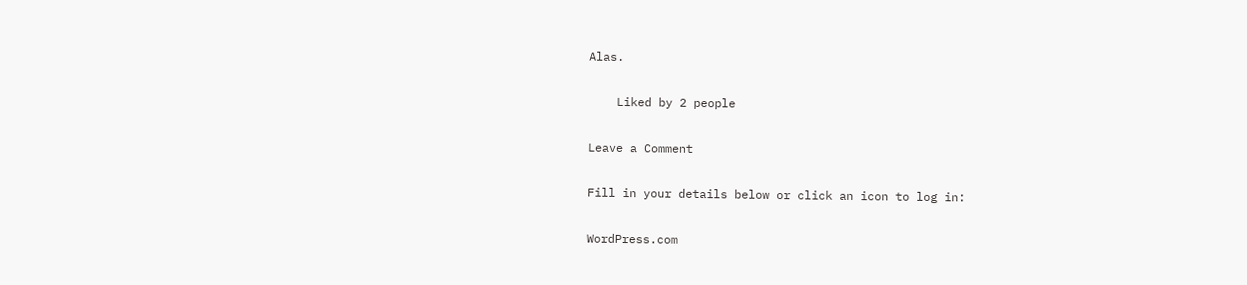Alas.

    Liked by 2 people

Leave a Comment

Fill in your details below or click an icon to log in:

WordPress.com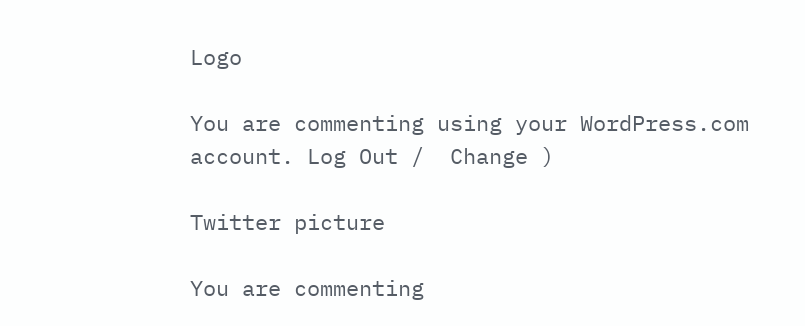Logo

You are commenting using your WordPress.com account. Log Out /  Change )

Twitter picture

You are commenting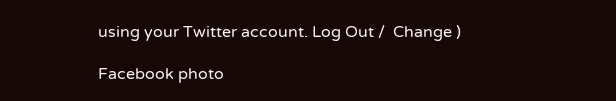using your Twitter account. Log Out /  Change )

Facebook photo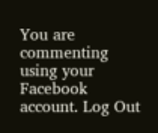You are commenting using your Facebook account. Log Out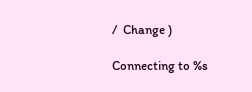/  Change )

Connecting to %s